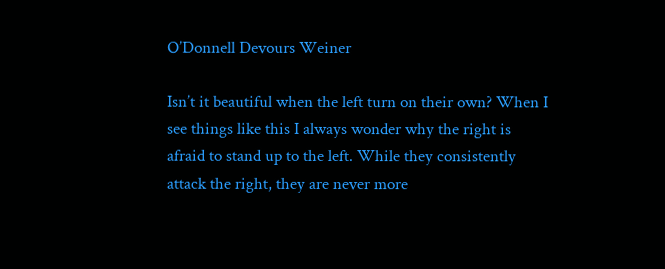O’Donnell Devours Weiner

Isn’t it beautiful when the left turn on their own? When I see things like this I always wonder why the right is afraid to stand up to the left. While they consistently attack the right, they are never more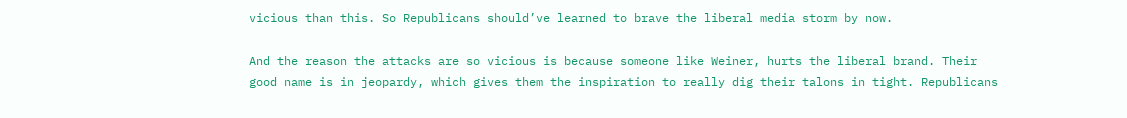vicious than this. So Republicans should’ve learned to brave the liberal media storm by now.

And the reason the attacks are so vicious is because someone like Weiner, hurts the liberal brand. Their good name is in jeopardy, which gives them the inspiration to really dig their talons in tight. Republicans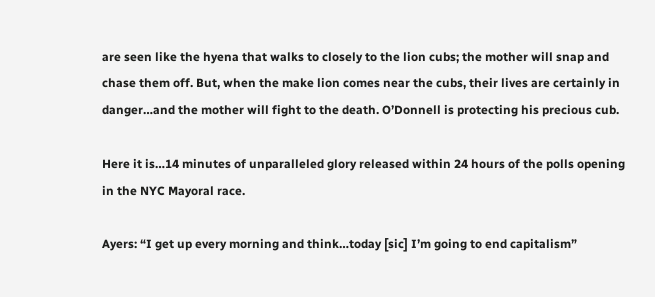are seen like the hyena that walks to closely to the lion cubs; the mother will snap and chase them off. But, when the make lion comes near the cubs, their lives are certainly in danger…and the mother will fight to the death. O’Donnell is protecting his precious cub.

Here it is…14 minutes of unparalleled glory released within 24 hours of the polls opening in the NYC Mayoral race.

Ayers: “I get up every morning and think…today [sic] I’m going to end capitalism”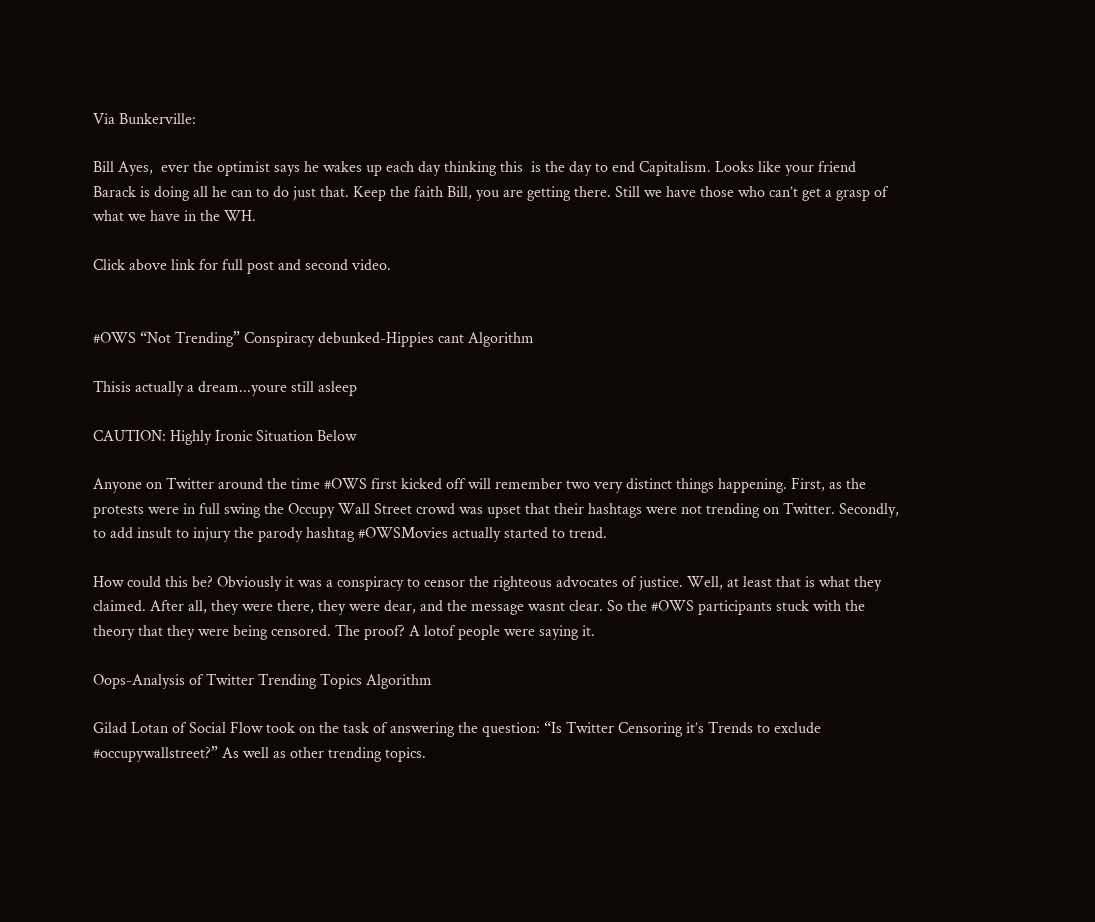Via Bunkerville:

Bill Ayes,  ever the optimist says he wakes up each day thinking this  is the day to end Capitalism. Looks like your friend Barack is doing all he can to do just that. Keep the faith Bill, you are getting there. Still we have those who can’t get a grasp of what we have in the WH.

Click above link for full post and second video.


#OWS “Not Trending” Conspiracy debunked-Hippies cant Algorithm

Thisis actually a dream...youre still asleep

CAUTION: Highly Ironic Situation Below

Anyone on Twitter around the time #OWS first kicked off will remember two very distinct things happening. First, as the protests were in full swing the Occupy Wall Street crowd was upset that their hashtags were not trending on Twitter. Secondly, to add insult to injury the parody hashtag #OWSMovies actually started to trend.

How could this be? Obviously it was a conspiracy to censor the righteous advocates of justice. Well, at least that is what they claimed. After all, they were there, they were dear, and the message wasnt clear. So the #OWS participants stuck with the theory that they were being censored. The proof? A lotof people were saying it.

Oops-Analysis of Twitter Trending Topics Algorithm

Gilad Lotan of Social Flow took on the task of answering the question: “Is Twitter Censoring it’s Trends to exclude #occupywallstreet?” As well as other trending topics.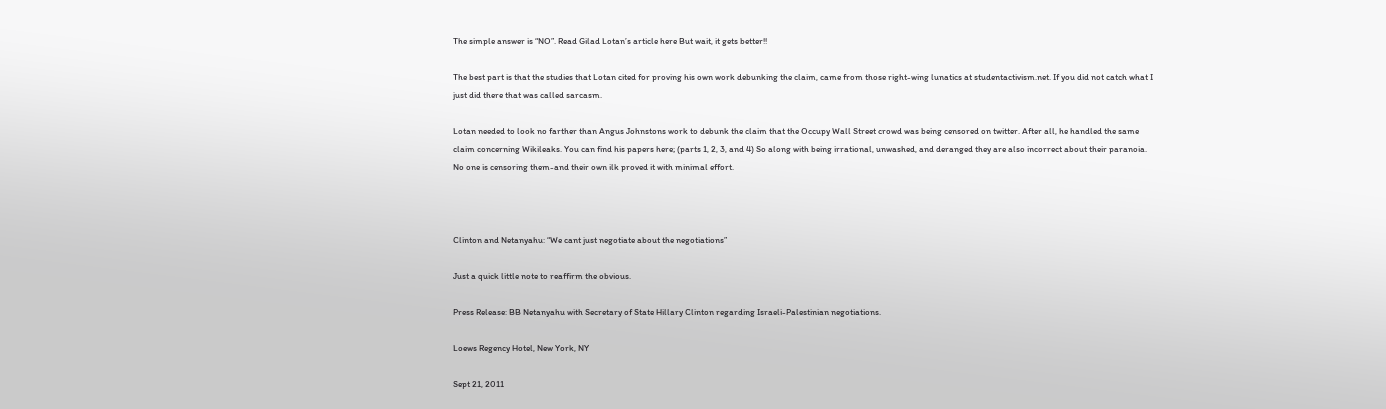The simple answer is “NO”. Read Gilad Lotan’s article here But wait, it gets better!!

The best part is that the studies that Lotan cited for proving his own work debunking the claim, came from those right-wing lunatics at studentactivism.net. If you did not catch what I just did there that was called sarcasm.

Lotan needed to look no farther than Angus Johnstons work to debunk the claim that the Occupy Wall Street crowd was being censored on twitter. After all, he handled the same claim concerning Wikileaks. You can find his papers here; (parts 1, 2, 3, and 4) So along with being irrational, unwashed, and deranged they are also incorrect about their paranoia. No one is censoring them-and their own ilk proved it with minimal effort.



Clinton and Netanyahu: “We cant just negotiate about the negotiations”

Just a quick little note to reaffirm the obvious.

Press Release: BB Netanyahu with Secretary of State Hillary Clinton regarding Israeli-Palestinian negotiations.

Loews Regency Hotel, New York, NY

Sept 21, 2011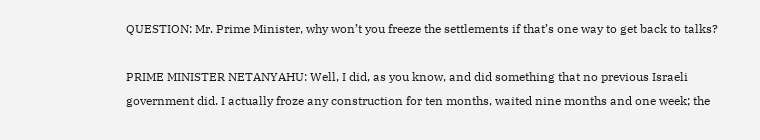QUESTION: Mr. Prime Minister, why won’t you freeze the settlements if that’s one way to get back to talks?

PRIME MINISTER NETANYAHU: Well, I did, as you know, and did something that no previous Israeli government did. I actually froze any construction for ten months, waited nine months and one week; the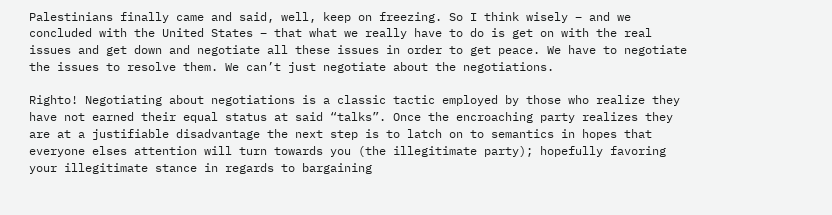Palestinians finally came and said, well, keep on freezing. So I think wisely – and we concluded with the United States – that what we really have to do is get on with the real issues and get down and negotiate all these issues in order to get peace. We have to negotiate the issues to resolve them. We can’t just negotiate about the negotiations.

Righto! Negotiating about negotiations is a classic tactic employed by those who realize they have not earned their equal status at said “talks”. Once the encroaching party realizes they are at a justifiable disadvantage the next step is to latch on to semantics in hopes that everyone elses attention will turn towards you (the illegitimate party); hopefully favoring your illegitimate stance in regards to bargaining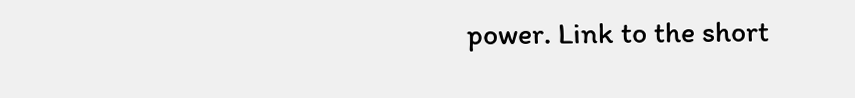power. Link to the short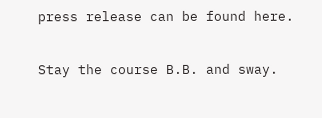press release can be found here.

Stay the course B.B. and sway.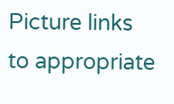Picture links to appropriate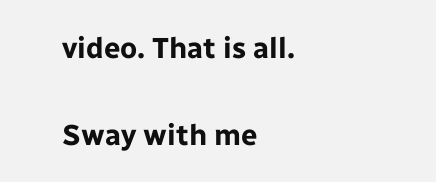video. That is all.

Sway with me